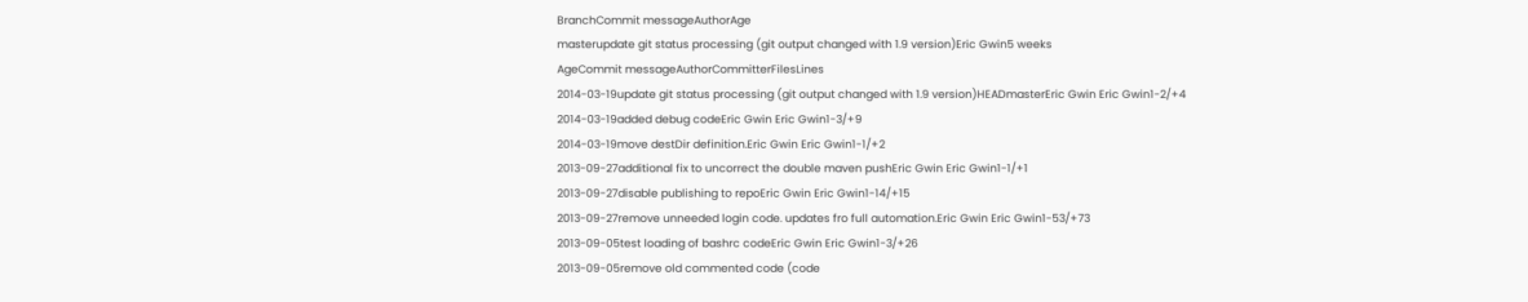BranchCommit messageAuthorAge
masterupdate git status processing (git output changed with 1.9 version)Eric Gwin5 weeks
AgeCommit messageAuthorCommitterFilesLines
2014-03-19update git status processing (git output changed with 1.9 version)HEADmasterEric Gwin Eric Gwin1-2/+4
2014-03-19added debug codeEric Gwin Eric Gwin1-3/+9
2014-03-19move destDir definition.Eric Gwin Eric Gwin1-1/+2
2013-09-27additional fix to uncorrect the double maven pushEric Gwin Eric Gwin1-1/+1
2013-09-27disable publishing to repoEric Gwin Eric Gwin1-14/+15
2013-09-27remove unneeded login code. updates fro full automation.Eric Gwin Eric Gwin1-53/+73
2013-09-05test loading of bashrc codeEric Gwin Eric Gwin1-3/+26
2013-09-05remove old commented code (code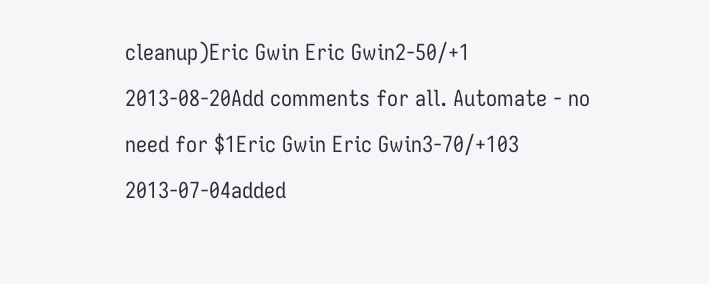cleanup)Eric Gwin Eric Gwin2-50/+1
2013-08-20Add comments for all. Automate - no need for $1Eric Gwin Eric Gwin3-70/+103
2013-07-04added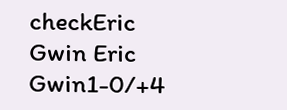checkEric Gwin Eric Gwin1-0/+4